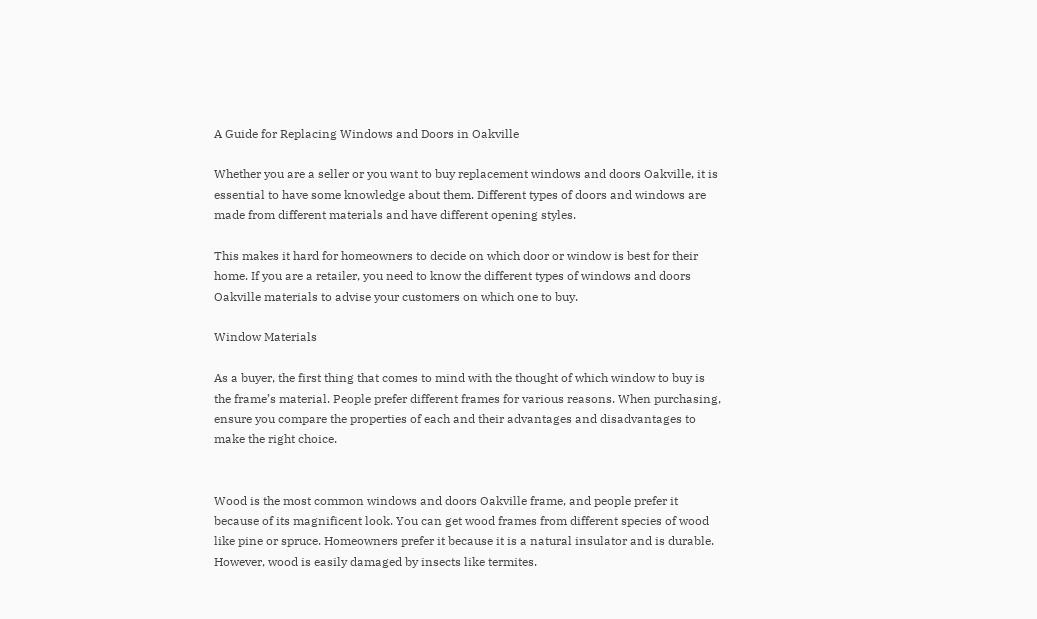A Guide for Replacing Windows and Doors in Oakville

Whether you are a seller or you want to buy replacement windows and doors Oakville, it is essential to have some knowledge about them. Different types of doors and windows are made from different materials and have different opening styles.

This makes it hard for homeowners to decide on which door or window is best for their home. If you are a retailer, you need to know the different types of windows and doors Oakville materials to advise your customers on which one to buy.

Window Materials

As a buyer, the first thing that comes to mind with the thought of which window to buy is the frame’s material. People prefer different frames for various reasons. When purchasing, ensure you compare the properties of each and their advantages and disadvantages to make the right choice.


Wood is the most common windows and doors Oakville frame, and people prefer it because of its magnificent look. You can get wood frames from different species of wood like pine or spruce. Homeowners prefer it because it is a natural insulator and is durable. However, wood is easily damaged by insects like termites.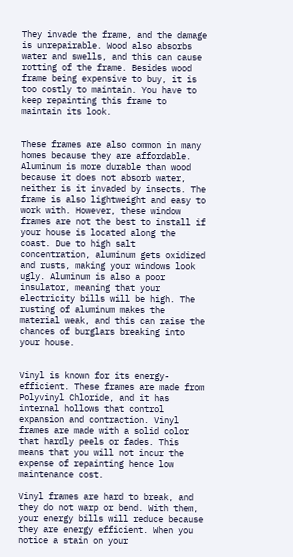They invade the frame, and the damage is unrepairable. Wood also absorbs water and swells, and this can cause rotting of the frame. Besides wood frame being expensive to buy, it is too costly to maintain. You have to keep repainting this frame to maintain its look.


These frames are also common in many homes because they are affordable. Aluminum is more durable than wood because it does not absorb water, neither is it invaded by insects. The frame is also lightweight and easy to work with. However, these window frames are not the best to install if your house is located along the coast. Due to high salt concentration, aluminum gets oxidized and rusts, making your windows look ugly. Aluminum is also a poor insulator, meaning that your electricity bills will be high. The rusting of aluminum makes the material weak, and this can raise the chances of burglars breaking into your house.


Vinyl is known for its energy-efficient. These frames are made from Polyvinyl Chloride, and it has internal hollows that control expansion and contraction. Vinyl frames are made with a solid color that hardly peels or fades. This means that you will not incur the expense of repainting hence low maintenance cost.

Vinyl frames are hard to break, and they do not warp or bend. With them, your energy bills will reduce because they are energy efficient. When you notice a stain on your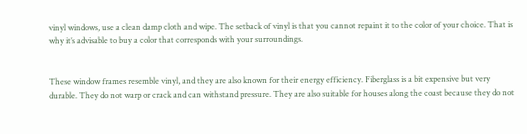vinyl windows, use a clean damp cloth and wipe. The setback of vinyl is that you cannot repaint it to the color of your choice. That is why it’s advisable to buy a color that corresponds with your surroundings.


These window frames resemble vinyl, and they are also known for their energy efficiency. Fiberglass is a bit expensive but very durable. They do not warp or crack and can withstand pressure. They are also suitable for houses along the coast because they do not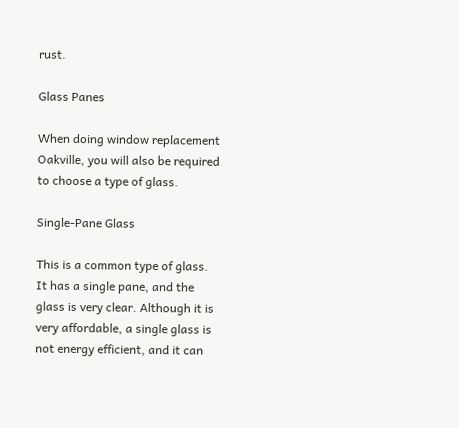rust.

Glass Panes

When doing window replacement Oakville, you will also be required to choose a type of glass.

Single-Pane Glass

This is a common type of glass. It has a single pane, and the glass is very clear. Although it is very affordable, a single glass is not energy efficient, and it can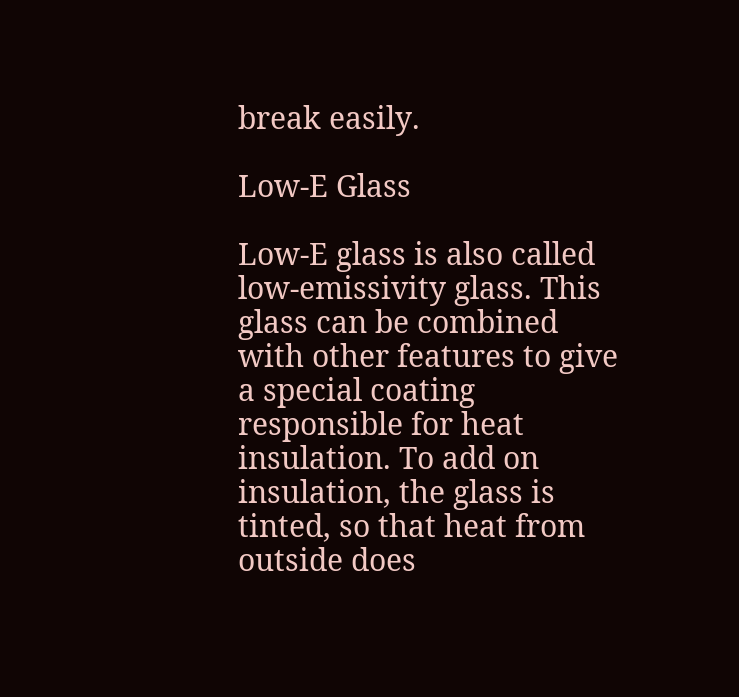break easily.

Low-E Glass

Low-E glass is also called low-emissivity glass. This glass can be combined with other features to give a special coating responsible for heat insulation. To add on insulation, the glass is tinted, so that heat from outside does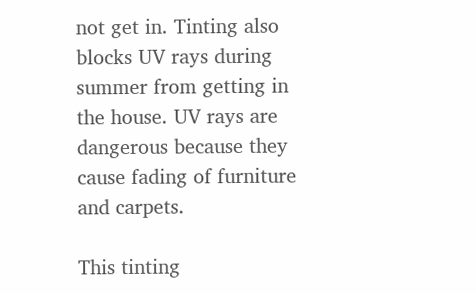not get in. Tinting also blocks UV rays during summer from getting in the house. UV rays are dangerous because they cause fading of furniture and carpets.

This tinting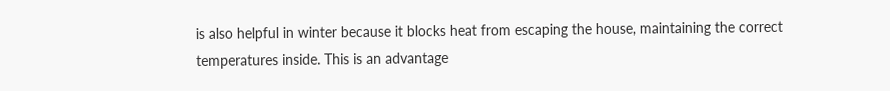is also helpful in winter because it blocks heat from escaping the house, maintaining the correct temperatures inside. This is an advantage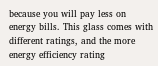because you will pay less on energy bills. This glass comes with different ratings, and the more energy efficiency rating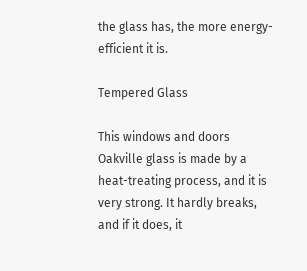the glass has, the more energy-efficient it is.

Tempered Glass

This windows and doors Oakville glass is made by a heat-treating process, and it is very strong. It hardly breaks, and if it does, it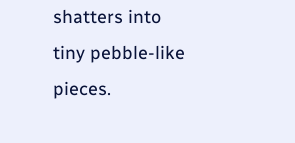shatters into tiny pebble-like pieces.